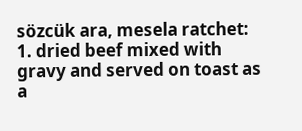sözcük ara, mesela ratchet:
1. dried beef mixed with gravy and served on toast as a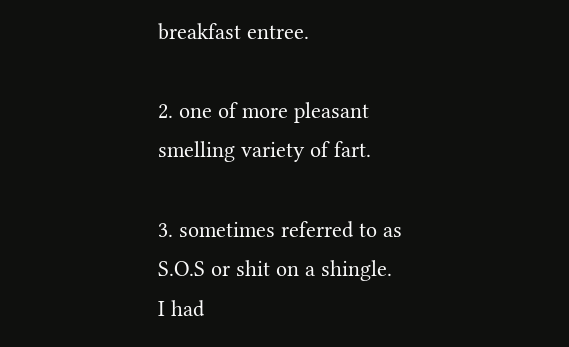breakfast entree.

2. one of more pleasant smelling variety of fart.

3. sometimes referred to as S.O.S or shit on a shingle.
I had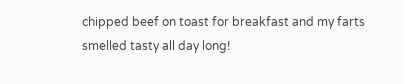chipped beef on toast for breakfast and my farts smelled tasty all day long!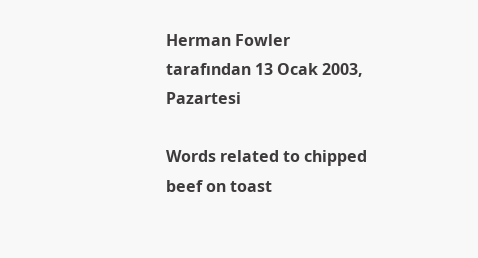Herman Fowler tarafından 13 Ocak 2003, Pazartesi

Words related to chipped beef on toast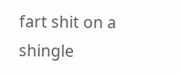fart shit on a shingle